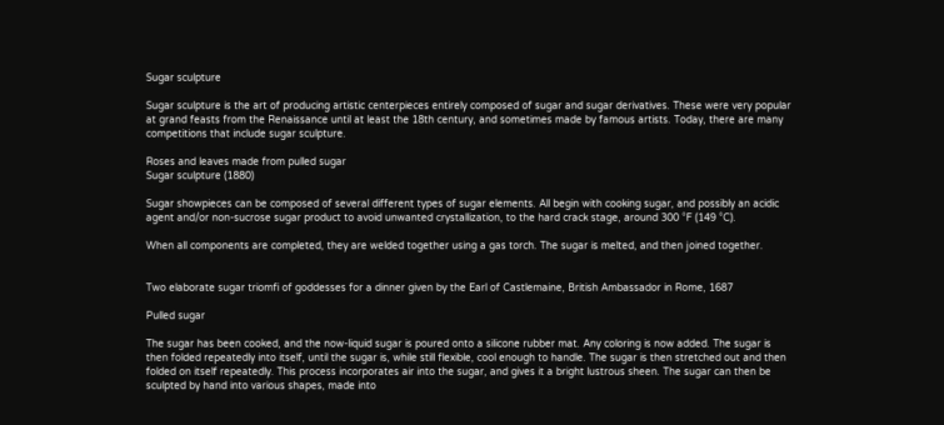Sugar sculpture

Sugar sculpture is the art of producing artistic centerpieces entirely composed of sugar and sugar derivatives. These were very popular at grand feasts from the Renaissance until at least the 18th century, and sometimes made by famous artists. Today, there are many competitions that include sugar sculpture.

Roses and leaves made from pulled sugar
Sugar sculpture (1880)

Sugar showpieces can be composed of several different types of sugar elements. All begin with cooking sugar, and possibly an acidic agent and/or non-sucrose sugar product to avoid unwanted crystallization, to the hard crack stage, around 300 °F (149 °C).

When all components are completed, they are welded together using a gas torch. The sugar is melted, and then joined together.


Two elaborate sugar triomfi of goddesses for a dinner given by the Earl of Castlemaine, British Ambassador in Rome, 1687

Pulled sugar

The sugar has been cooked, and the now-liquid sugar is poured onto a silicone rubber mat. Any coloring is now added. The sugar is then folded repeatedly into itself, until the sugar is, while still flexible, cool enough to handle. The sugar is then stretched out and then folded on itself repeatedly. This process incorporates air into the sugar, and gives it a bright lustrous sheen. The sugar can then be sculpted by hand into various shapes, made into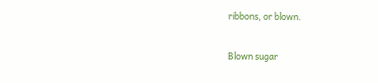ribbons, or blown.

Blown sugar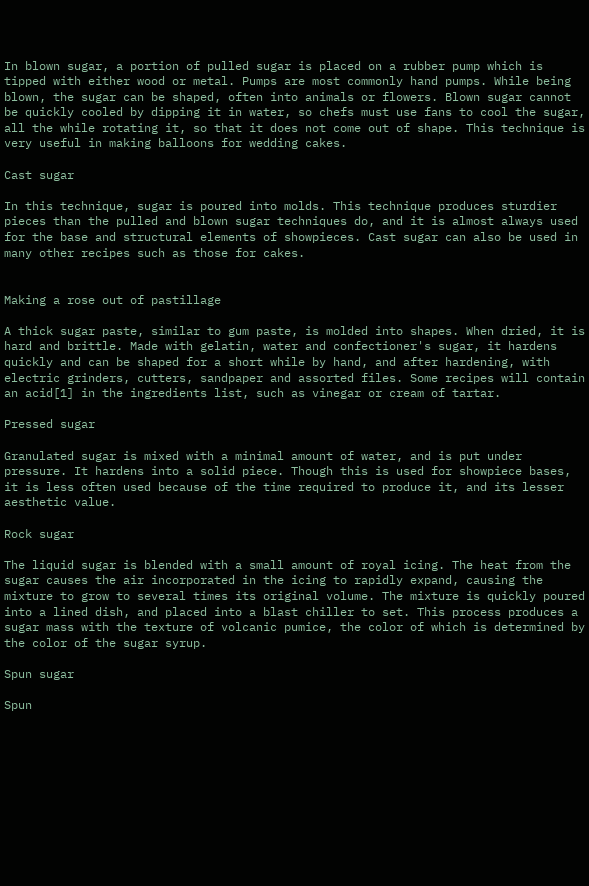In blown sugar, a portion of pulled sugar is placed on a rubber pump which is tipped with either wood or metal. Pumps are most commonly hand pumps. While being blown, the sugar can be shaped, often into animals or flowers. Blown sugar cannot be quickly cooled by dipping it in water, so chefs must use fans to cool the sugar, all the while rotating it, so that it does not come out of shape. This technique is very useful in making balloons for wedding cakes.

Cast sugar

In this technique, sugar is poured into molds. This technique produces sturdier pieces than the pulled and blown sugar techniques do, and it is almost always used for the base and structural elements of showpieces. Cast sugar can also be used in many other recipes such as those for cakes.


Making a rose out of pastillage

A thick sugar paste, similar to gum paste, is molded into shapes. When dried, it is hard and brittle. Made with gelatin, water and confectioner's sugar, it hardens quickly and can be shaped for a short while by hand, and after hardening, with electric grinders, cutters, sandpaper and assorted files. Some recipes will contain an acid[1] in the ingredients list, such as vinegar or cream of tartar.

Pressed sugar

Granulated sugar is mixed with a minimal amount of water, and is put under pressure. It hardens into a solid piece. Though this is used for showpiece bases, it is less often used because of the time required to produce it, and its lesser aesthetic value.

Rock sugar

The liquid sugar is blended with a small amount of royal icing. The heat from the sugar causes the air incorporated in the icing to rapidly expand, causing the mixture to grow to several times its original volume. The mixture is quickly poured into a lined dish, and placed into a blast chiller to set. This process produces a sugar mass with the texture of volcanic pumice, the color of which is determined by the color of the sugar syrup.

Spun sugar

Spun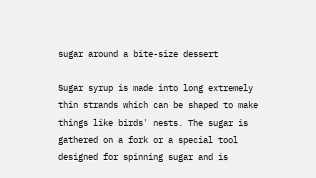sugar around a bite-size dessert

Sugar syrup is made into long extremely thin strands which can be shaped to make things like birds' nests. The sugar is gathered on a fork or a special tool designed for spinning sugar and is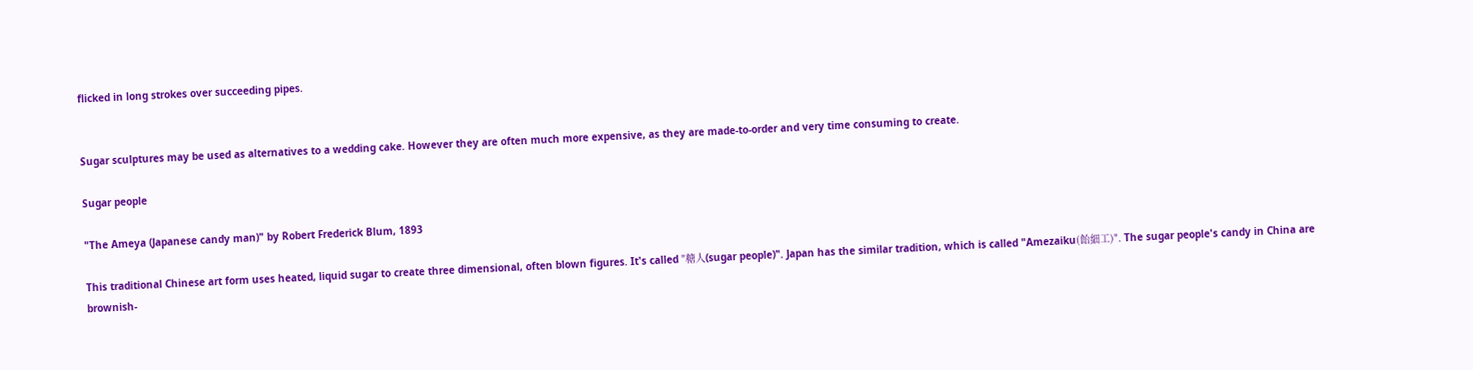flicked in long strokes over succeeding pipes.


Sugar sculptures may be used as alternatives to a wedding cake. However they are often much more expensive, as they are made-to-order and very time consuming to create.

Sugar people

"The Ameya (Japanese candy man)" by Robert Frederick Blum, 1893

This traditional Chinese art form uses heated, liquid sugar to create three dimensional, often blown figures. It's called "糖人(sugar people)". Japan has the similar tradition, which is called "Amezaiku(飴細工)". The sugar people's candy in China are brownish-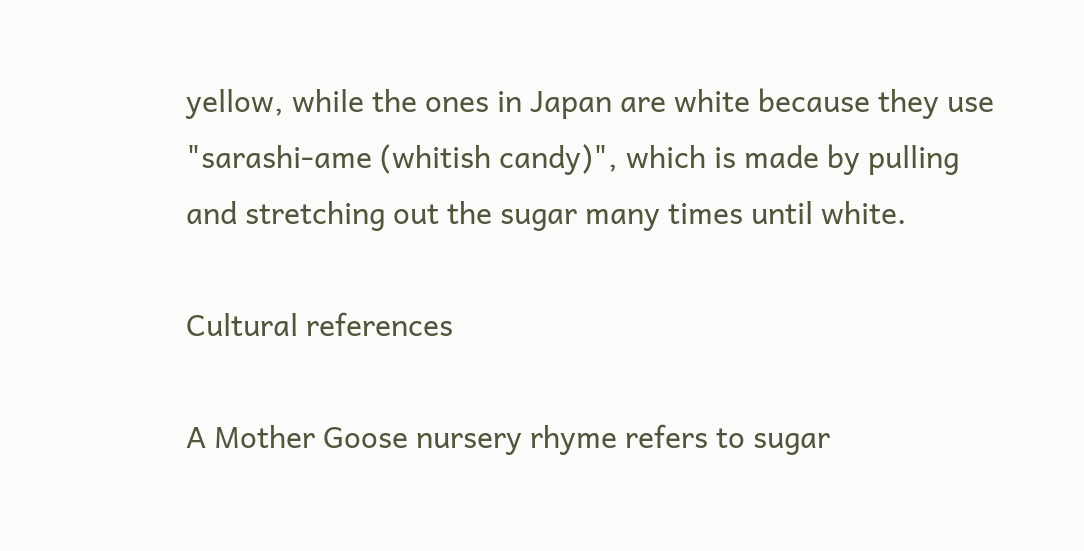yellow, while the ones in Japan are white because they use "sarashi-ame (whitish candy)", which is made by pulling and stretching out the sugar many times until white.

Cultural references

A Mother Goose nursery rhyme refers to sugar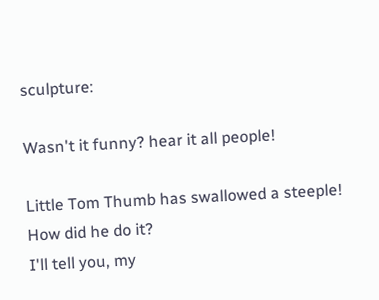sculpture:

Wasn't it funny? hear it all people!

Little Tom Thumb has swallowed a steeple!
How did he do it?
I'll tell you, my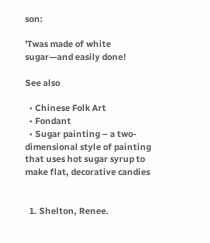son:

'Twas made of white sugar—and easily done!

See also

  • Chinese Folk Art
  • Fondant
  • Sugar painting – a two-dimensional style of painting that uses hot sugar syrup to make flat, decorative candies


  1. Shelton, Renee.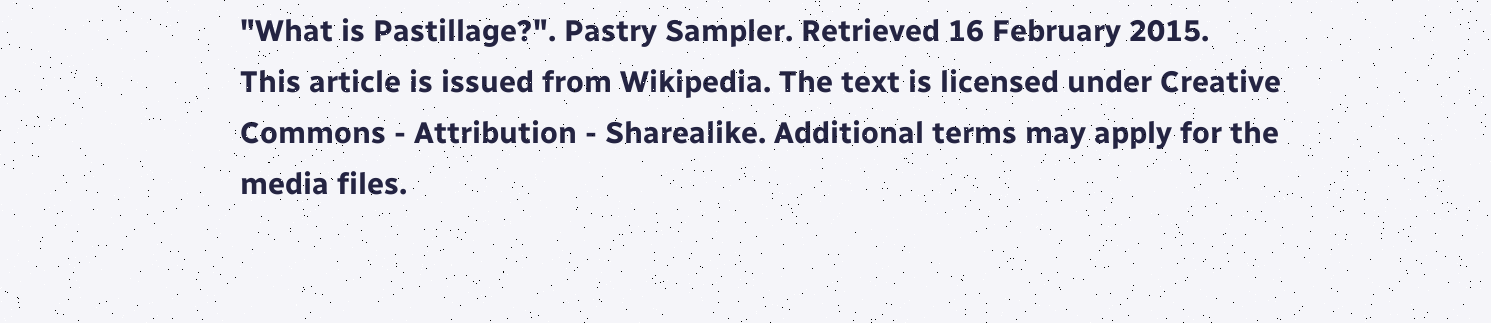"What is Pastillage?". Pastry Sampler. Retrieved 16 February 2015.
This article is issued from Wikipedia. The text is licensed under Creative Commons - Attribution - Sharealike. Additional terms may apply for the media files.